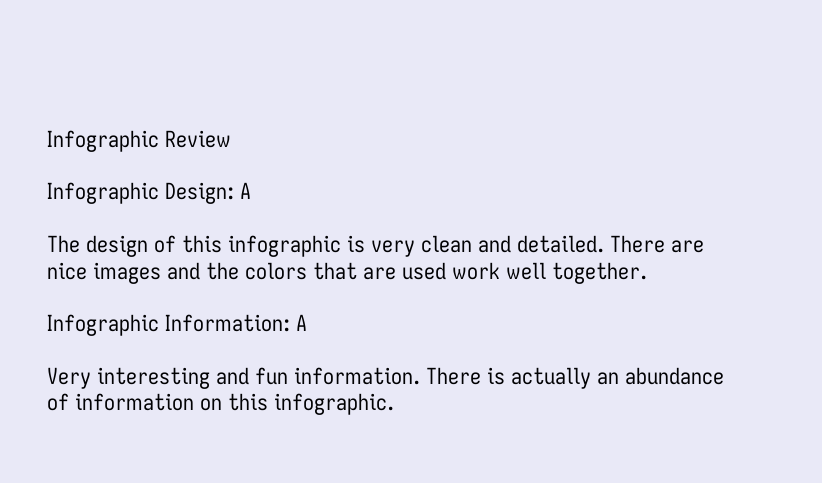Infographic Review

Infographic Design: A

The design of this infographic is very clean and detailed. There are nice images and the colors that are used work well together.

Infographic Information: A

Very interesting and fun information. There is actually an abundance of information on this infographic.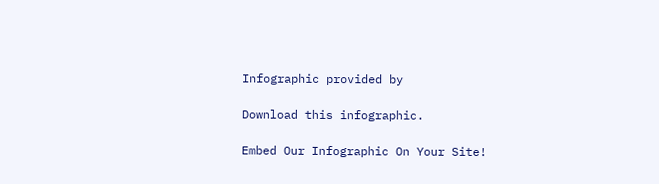Infographic provided by

Download this infographic.

Embed Our Infographic On Your Site!